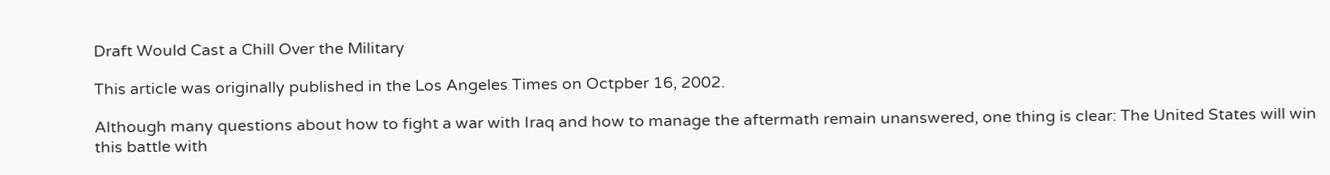Draft Would Cast a Chill Over the Military

This article was originally published in the Los Angeles Times on Octpber 16, 2002.

Although many questions about how to fight a war with Iraq and how to manage the aftermath remain unanswered, one thing is clear: The United States will win this battle with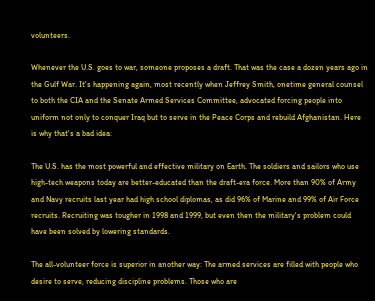volunteers.

Whenever the U.S. goes to war, someone proposes a draft. That was the case a dozen years ago in the Gulf War. It's happening again, most recently when Jeffrey Smith, onetime general counsel to both the CIA and the Senate Armed Services Committee, advocated forcing people into uniform not only to conquer Iraq but to serve in the Peace Corps and rebuild Afghanistan. Here is why that's a bad idea:

The U.S. has the most powerful and effective military on Earth. The soldiers and sailors who use high-tech weapons today are better-educated than the draft-era force. More than 90% of Army and Navy recruits last year had high school diplomas, as did 96% of Marine and 99% of Air Force recruits. Recruiting was tougher in 1998 and 1999, but even then the military's problem could have been solved by lowering standards.

The all-volunteer force is superior in another way: The armed services are filled with people who desire to serve, reducing discipline problems. Those who are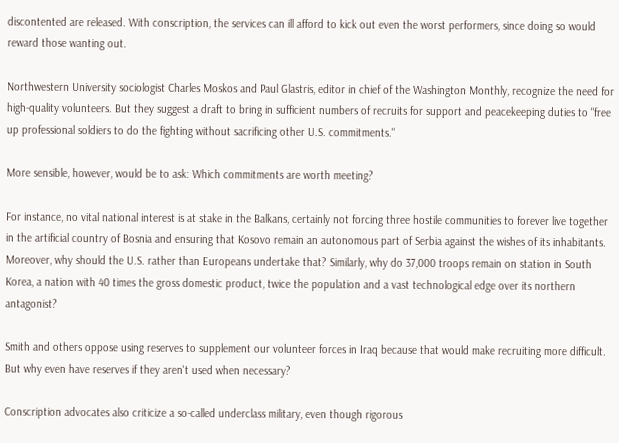discontented are released. With conscription, the services can ill afford to kick out even the worst performers, since doing so would reward those wanting out.

Northwestern University sociologist Charles Moskos and Paul Glastris, editor in chief of the Washington Monthly, recognize the need for high-quality volunteers. But they suggest a draft to bring in sufficient numbers of recruits for support and peacekeeping duties to "free up professional soldiers to do the fighting without sacrificing other U.S. commitments."

More sensible, however, would be to ask: Which commitments are worth meeting?

For instance, no vital national interest is at stake in the Balkans, certainly not forcing three hostile communities to forever live together in the artificial country of Bosnia and ensuring that Kosovo remain an autonomous part of Serbia against the wishes of its inhabitants. Moreover, why should the U.S. rather than Europeans undertake that? Similarly, why do 37,000 troops remain on station in South Korea, a nation with 40 times the gross domestic product, twice the population and a vast technological edge over its northern antagonist?

Smith and others oppose using reserves to supplement our volunteer forces in Iraq because that would make recruiting more difficult. But why even have reserves if they aren't used when necessary?

Conscription advocates also criticize a so-called underclass military, even though rigorous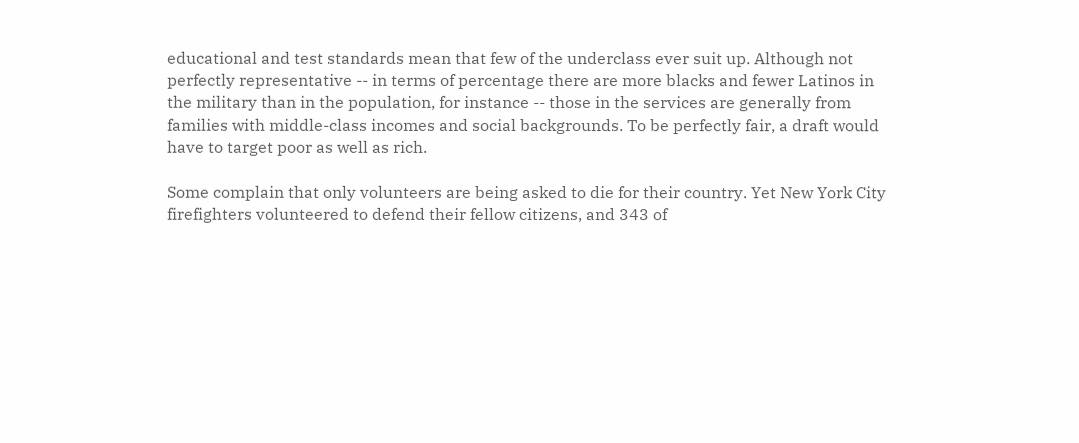educational and test standards mean that few of the underclass ever suit up. Although not perfectly representative -- in terms of percentage there are more blacks and fewer Latinos in the military than in the population, for instance -- those in the services are generally from families with middle-class incomes and social backgrounds. To be perfectly fair, a draft would have to target poor as well as rich.

Some complain that only volunteers are being asked to die for their country. Yet New York City firefighters volunteered to defend their fellow citizens, and 343 of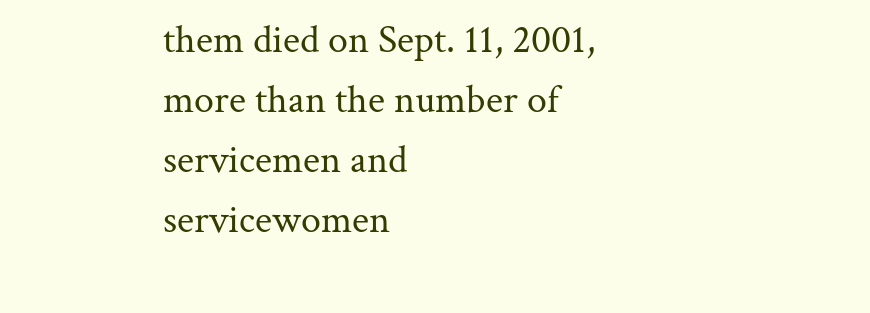them died on Sept. 11, 2001, more than the number of servicemen and servicewomen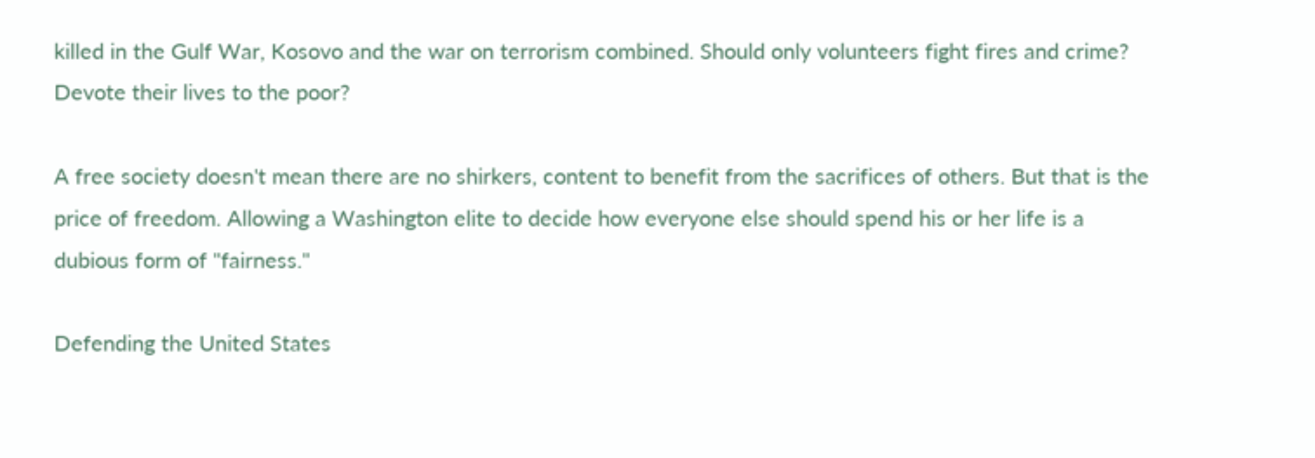killed in the Gulf War, Kosovo and the war on terrorism combined. Should only volunteers fight fires and crime? Devote their lives to the poor?

A free society doesn't mean there are no shirkers, content to benefit from the sacrifices of others. But that is the price of freedom. Allowing a Washington elite to decide how everyone else should spend his or her life is a dubious form of "fairness."

Defending the United States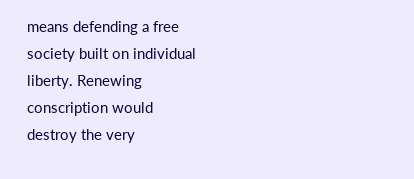means defending a free society built on individual liberty. Renewing conscription would destroy the very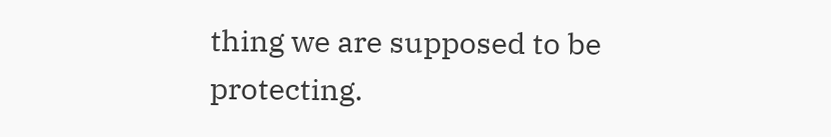thing we are supposed to be protecting.